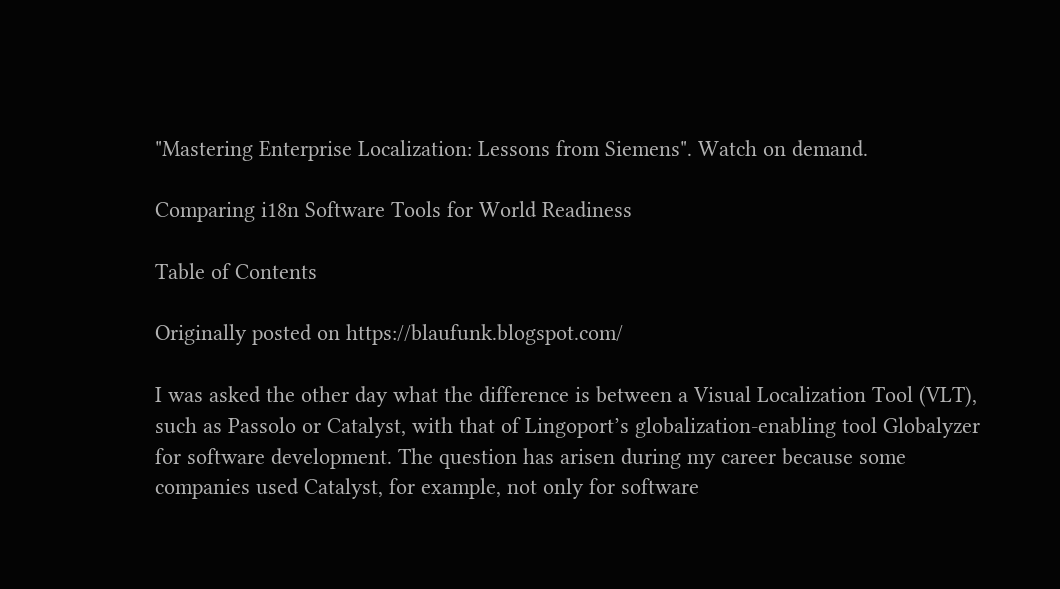"Mastering Enterprise Localization: Lessons from Siemens". Watch on demand.

Comparing i18n Software Tools for World Readiness

Table of Contents

Originally posted on https://blaufunk.blogspot.com/

I was asked the other day what the difference is between a Visual Localization Tool (VLT), such as Passolo or Catalyst, with that of Lingoport’s globalization-enabling tool Globalyzer for software development. The question has arisen during my career because some companies used Catalyst, for example, not only for software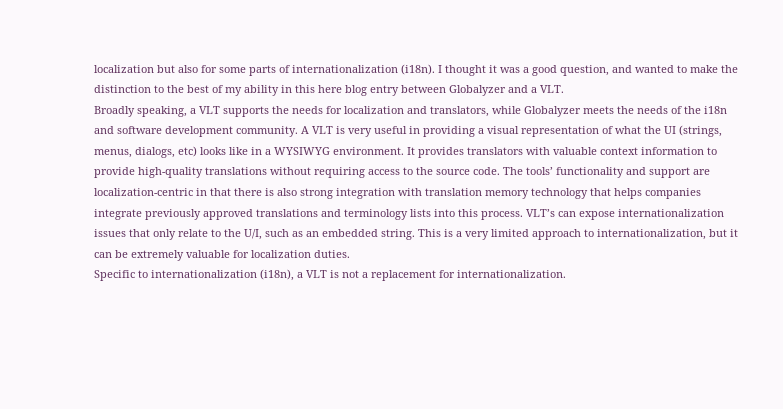localization but also for some parts of internationalization (i18n). I thought it was a good question, and wanted to make the distinction to the best of my ability in this here blog entry between Globalyzer and a VLT.
Broadly speaking, a VLT supports the needs for localization and translators, while Globalyzer meets the needs of the i18n and software development community. A VLT is very useful in providing a visual representation of what the UI (strings, menus, dialogs, etc) looks like in a WYSIWYG environment. It provides translators with valuable context information to provide high-quality translations without requiring access to the source code. The tools’ functionality and support are localization-centric in that there is also strong integration with translation memory technology that helps companies integrate previously approved translations and terminology lists into this process. VLT’s can expose internationalization issues that only relate to the U/I, such as an embedded string. This is a very limited approach to internationalization, but it can be extremely valuable for localization duties.
Specific to internationalization (i18n), a VLT is not a replacement for internationalization.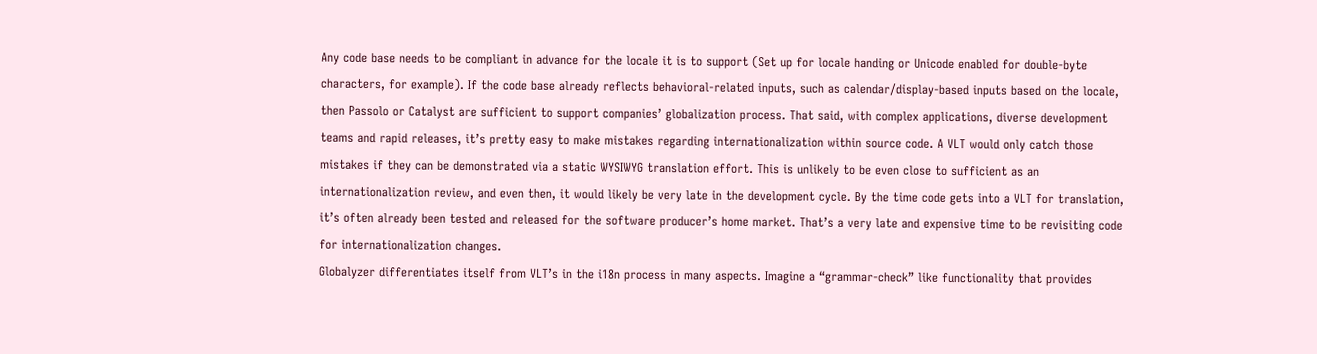Any code base needs to be compliant in advance for the locale it is to support (Set up for locale handing or Unicode enabled for double-byte characters, for example). If the code base already reflects behavioral-related inputs, such as calendar/display-based inputs based on the locale, then Passolo or Catalyst are sufficient to support companies’ globalization process. That said, with complex applications, diverse development teams and rapid releases, it’s pretty easy to make mistakes regarding internationalization within source code. A VLT would only catch those mistakes if they can be demonstrated via a static WYSIWYG translation effort. This is unlikely to be even close to sufficient as an internationalization review, and even then, it would likely be very late in the development cycle. By the time code gets into a VLT for translation, it’s often already been tested and released for the software producer’s home market. That’s a very late and expensive time to be revisiting code for internationalization changes.
Globalyzer differentiates itself from VLT’s in the i18n process in many aspects. Imagine a “grammar-check” like functionality that provides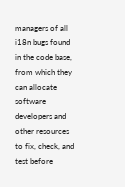managers of all i18n bugs found in the code base, from which they can allocate software developers and other resources to fix, check, and test before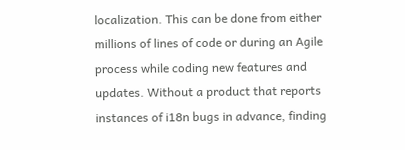localization. This can be done from either millions of lines of code or during an Agile process while coding new features and updates. Without a product that reports instances of i18n bugs in advance, finding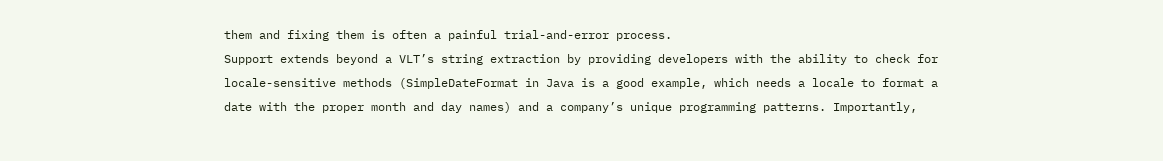them and fixing them is often a painful trial-and-error process.
Support extends beyond a VLT’s string extraction by providing developers with the ability to check for locale-sensitive methods (SimpleDateFormat in Java is a good example, which needs a locale to format a date with the proper month and day names) and a company’s unique programming patterns. Importantly,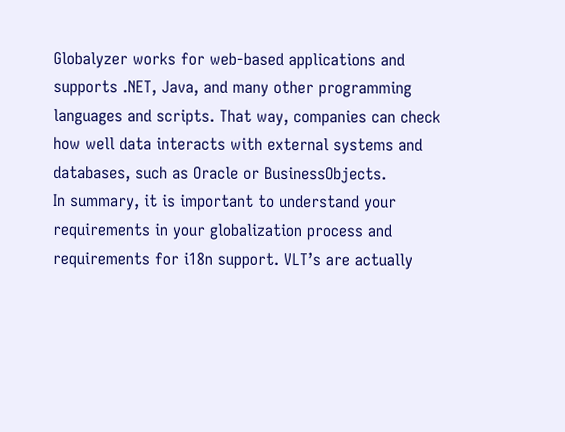Globalyzer works for web-based applications and supports .NET, Java, and many other programming languages and scripts. That way, companies can check how well data interacts with external systems and databases, such as Oracle or BusinessObjects.
In summary, it is important to understand your requirements in your globalization process and requirements for i18n support. VLT’s are actually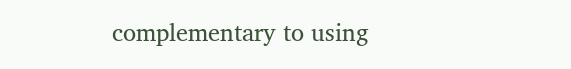complementary to using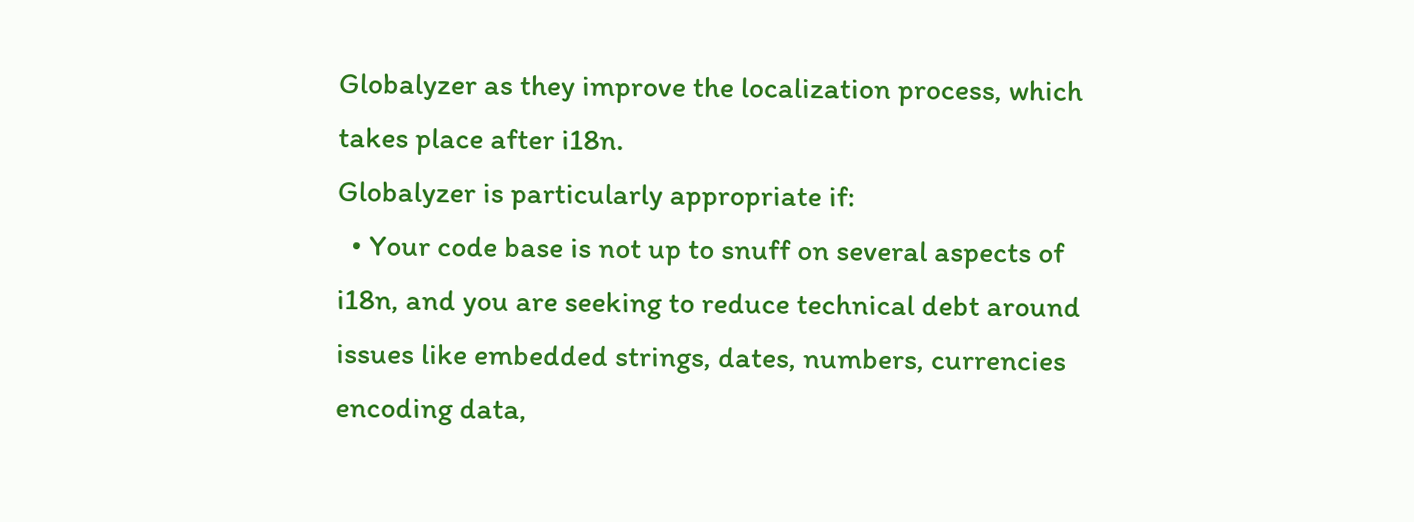Globalyzer as they improve the localization process, which takes place after i18n.
Globalyzer is particularly appropriate if:
  • Your code base is not up to snuff on several aspects of i18n, and you are seeking to reduce technical debt around issues like embedded strings, dates, numbers, currencies encoding data,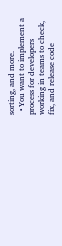sorting, and more.
  • You want to implement a process for developers working in teams to check, fix, and release code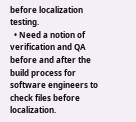before localization testing.
  • Need a notion of verification and QA before and after the build process for software engineers to check files before localization.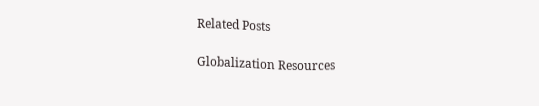Related Posts

Globalization Resources